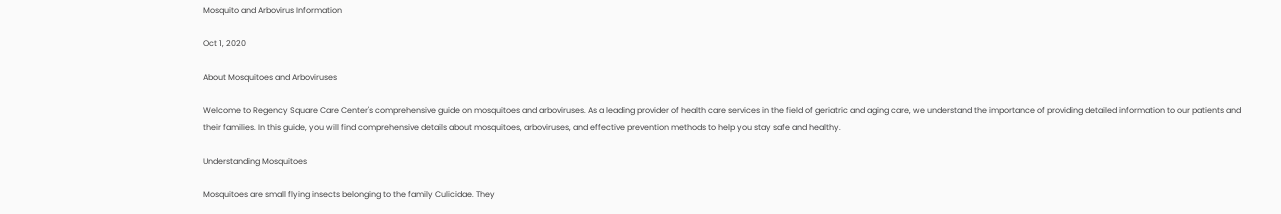Mosquito and Arbovirus Information

Oct 1, 2020

About Mosquitoes and Arboviruses

Welcome to Regency Square Care Center's comprehensive guide on mosquitoes and arboviruses. As a leading provider of health care services in the field of geriatric and aging care, we understand the importance of providing detailed information to our patients and their families. In this guide, you will find comprehensive details about mosquitoes, arboviruses, and effective prevention methods to help you stay safe and healthy.

Understanding Mosquitoes

Mosquitoes are small flying insects belonging to the family Culicidae. They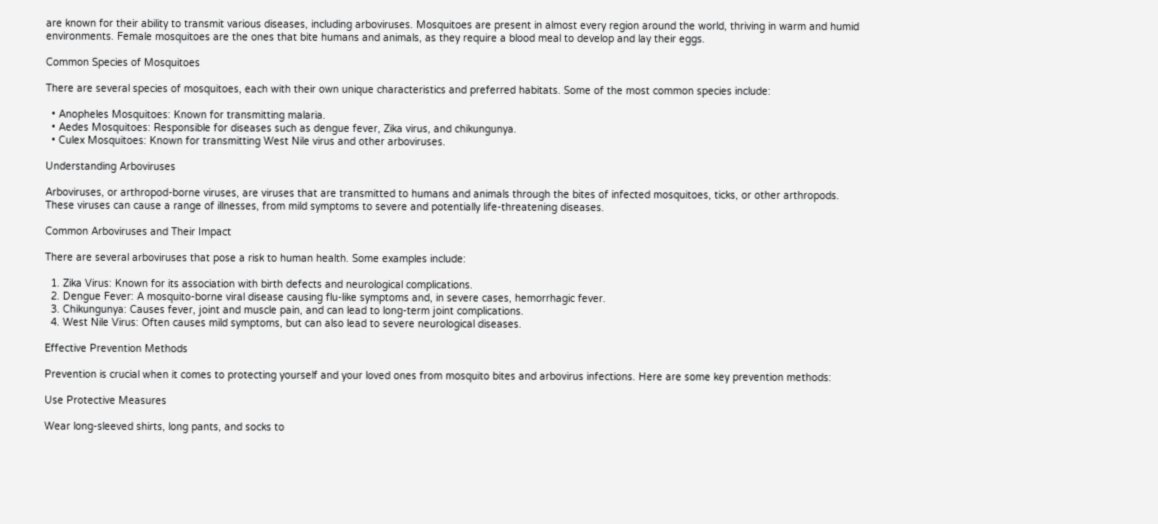are known for their ability to transmit various diseases, including arboviruses. Mosquitoes are present in almost every region around the world, thriving in warm and humid environments. Female mosquitoes are the ones that bite humans and animals, as they require a blood meal to develop and lay their eggs.

Common Species of Mosquitoes

There are several species of mosquitoes, each with their own unique characteristics and preferred habitats. Some of the most common species include:

  • Anopheles Mosquitoes: Known for transmitting malaria.
  • Aedes Mosquitoes: Responsible for diseases such as dengue fever, Zika virus, and chikungunya.
  • Culex Mosquitoes: Known for transmitting West Nile virus and other arboviruses.

Understanding Arboviruses

Arboviruses, or arthropod-borne viruses, are viruses that are transmitted to humans and animals through the bites of infected mosquitoes, ticks, or other arthropods. These viruses can cause a range of illnesses, from mild symptoms to severe and potentially life-threatening diseases.

Common Arboviruses and Their Impact

There are several arboviruses that pose a risk to human health. Some examples include:

  1. Zika Virus: Known for its association with birth defects and neurological complications.
  2. Dengue Fever: A mosquito-borne viral disease causing flu-like symptoms and, in severe cases, hemorrhagic fever.
  3. Chikungunya: Causes fever, joint and muscle pain, and can lead to long-term joint complications.
  4. West Nile Virus: Often causes mild symptoms, but can also lead to severe neurological diseases.

Effective Prevention Methods

Prevention is crucial when it comes to protecting yourself and your loved ones from mosquito bites and arbovirus infections. Here are some key prevention methods:

Use Protective Measures

Wear long-sleeved shirts, long pants, and socks to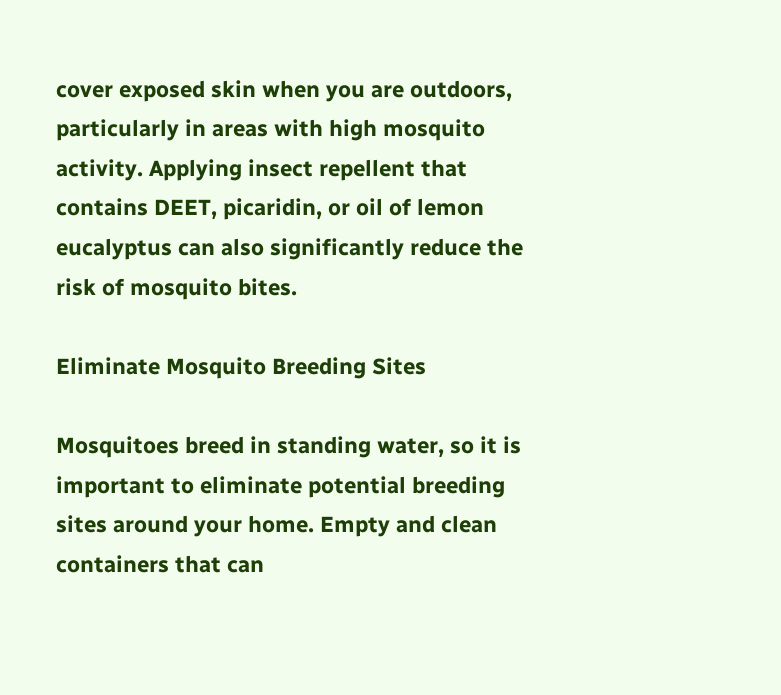cover exposed skin when you are outdoors, particularly in areas with high mosquito activity. Applying insect repellent that contains DEET, picaridin, or oil of lemon eucalyptus can also significantly reduce the risk of mosquito bites.

Eliminate Mosquito Breeding Sites

Mosquitoes breed in standing water, so it is important to eliminate potential breeding sites around your home. Empty and clean containers that can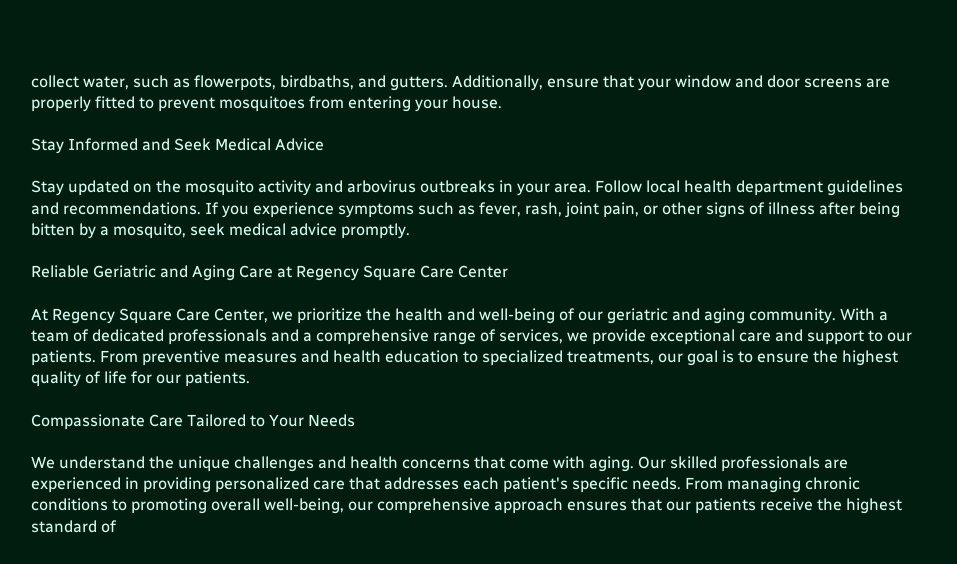collect water, such as flowerpots, birdbaths, and gutters. Additionally, ensure that your window and door screens are properly fitted to prevent mosquitoes from entering your house.

Stay Informed and Seek Medical Advice

Stay updated on the mosquito activity and arbovirus outbreaks in your area. Follow local health department guidelines and recommendations. If you experience symptoms such as fever, rash, joint pain, or other signs of illness after being bitten by a mosquito, seek medical advice promptly.

Reliable Geriatric and Aging Care at Regency Square Care Center

At Regency Square Care Center, we prioritize the health and well-being of our geriatric and aging community. With a team of dedicated professionals and a comprehensive range of services, we provide exceptional care and support to our patients. From preventive measures and health education to specialized treatments, our goal is to ensure the highest quality of life for our patients.

Compassionate Care Tailored to Your Needs

We understand the unique challenges and health concerns that come with aging. Our skilled professionals are experienced in providing personalized care that addresses each patient's specific needs. From managing chronic conditions to promoting overall well-being, our comprehensive approach ensures that our patients receive the highest standard of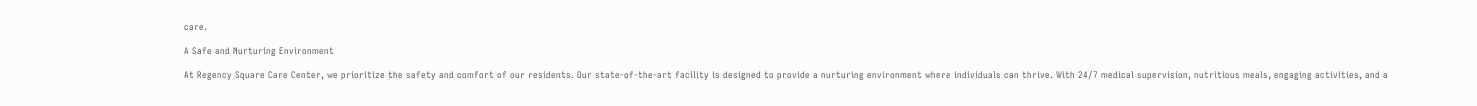care.

A Safe and Nurturing Environment

At Regency Square Care Center, we prioritize the safety and comfort of our residents. Our state-of-the-art facility is designed to provide a nurturing environment where individuals can thrive. With 24/7 medical supervision, nutritious meals, engaging activities, and a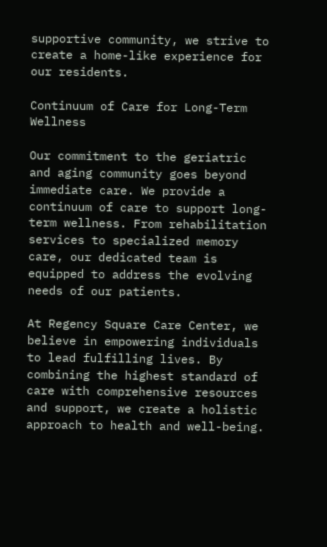supportive community, we strive to create a home-like experience for our residents.

Continuum of Care for Long-Term Wellness

Our commitment to the geriatric and aging community goes beyond immediate care. We provide a continuum of care to support long-term wellness. From rehabilitation services to specialized memory care, our dedicated team is equipped to address the evolving needs of our patients.

At Regency Square Care Center, we believe in empowering individuals to lead fulfilling lives. By combining the highest standard of care with comprehensive resources and support, we create a holistic approach to health and well-being.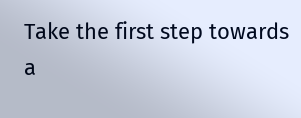Take the first step towards a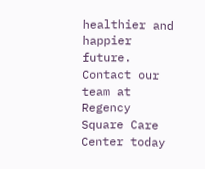healthier and happier future. Contact our team at Regency Square Care Center today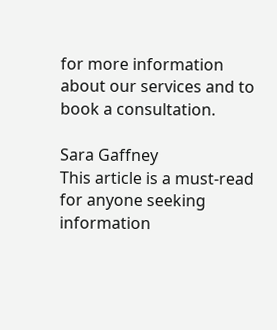for more information about our services and to book a consultation.

Sara Gaffney
This article is a must-read for anyone seeking information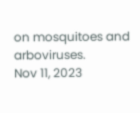on mosquitoes and arboviruses.
Nov 11, 2023